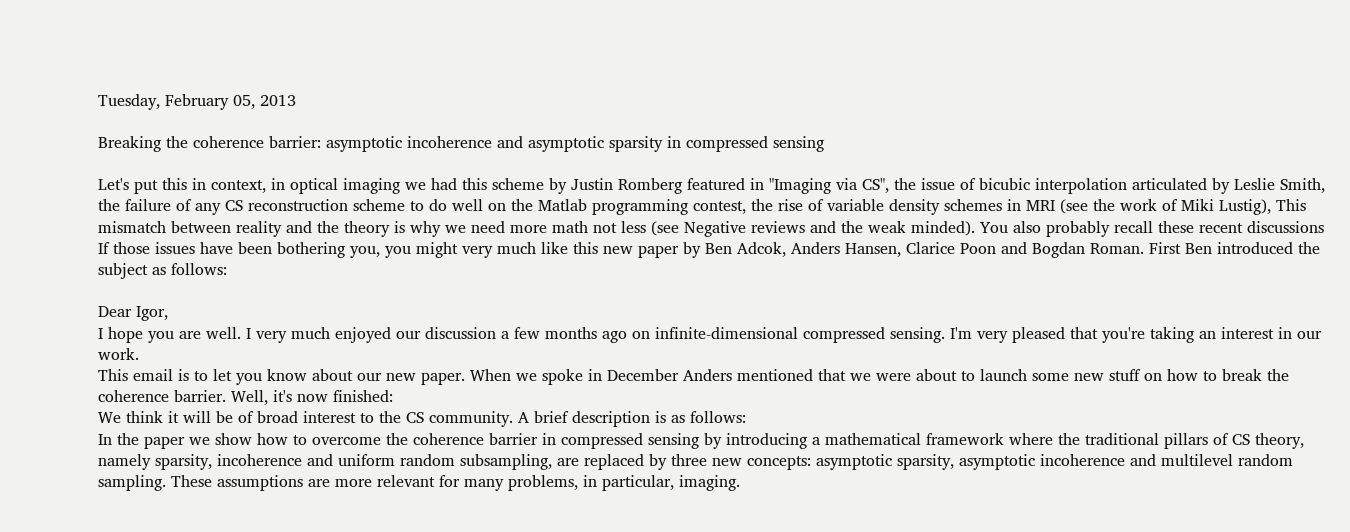Tuesday, February 05, 2013

Breaking the coherence barrier: asymptotic incoherence and asymptotic sparsity in compressed sensing

Let's put this in context, in optical imaging we had this scheme by Justin Romberg featured in "Imaging via CS", the issue of bicubic interpolation articulated by Leslie Smith, the failure of any CS reconstruction scheme to do well on the Matlab programming contest, the rise of variable density schemes in MRI (see the work of Miki Lustig), This mismatch between reality and the theory is why we need more math not less (see Negative reviews and the weak minded). You also probably recall these recent discussions
If those issues have been bothering you, you might very much like this new paper by Ben Adcok, Anders Hansen, Clarice Poon and Bogdan Roman. First Ben introduced the subject as follows:

Dear Igor,
I hope you are well. I very much enjoyed our discussion a few months ago on infinite-dimensional compressed sensing. I'm very pleased that you're taking an interest in our work.
This email is to let you know about our new paper. When we spoke in December Anders mentioned that we were about to launch some new stuff on how to break the coherence barrier. Well, it's now finished:
We think it will be of broad interest to the CS community. A brief description is as follows:
In the paper we show how to overcome the coherence barrier in compressed sensing by introducing a mathematical framework where the traditional pillars of CS theory, namely sparsity, incoherence and uniform random subsampling, are replaced by three new concepts: asymptotic sparsity, asymptotic incoherence and multilevel random sampling. These assumptions are more relevant for many problems, in particular, imaging.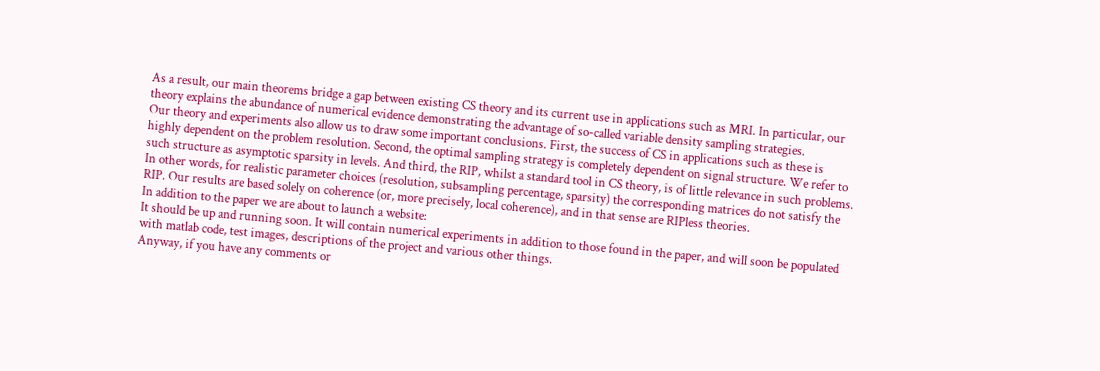As a result, our main theorems bridge a gap between existing CS theory and its current use in applications such as MRI. In particular, our theory explains the abundance of numerical evidence demonstrating the advantage of so-called variable density sampling strategies.
Our theory and experiments also allow us to draw some important conclusions. First, the success of CS in applications such as these is highly dependent on the problem resolution. Second, the optimal sampling strategy is completely dependent on signal structure. We refer to such structure as asymptotic sparsity in levels. And third, the RIP, whilst a standard tool in CS theory, is of little relevance in such problems. In other words, for realistic parameter choices (resolution, subsampling percentage, sparsity) the corresponding matrices do not satisfy the RIP. Our results are based solely on coherence (or, more precisely, local coherence), and in that sense are RIPless theories.
In addition to the paper we are about to launch a website:
It should be up and running soon. It will contain numerical experiments in addition to those found in the paper, and will soon be populated with matlab code, test images, descriptions of the project and various other things.
Anyway, if you have any comments or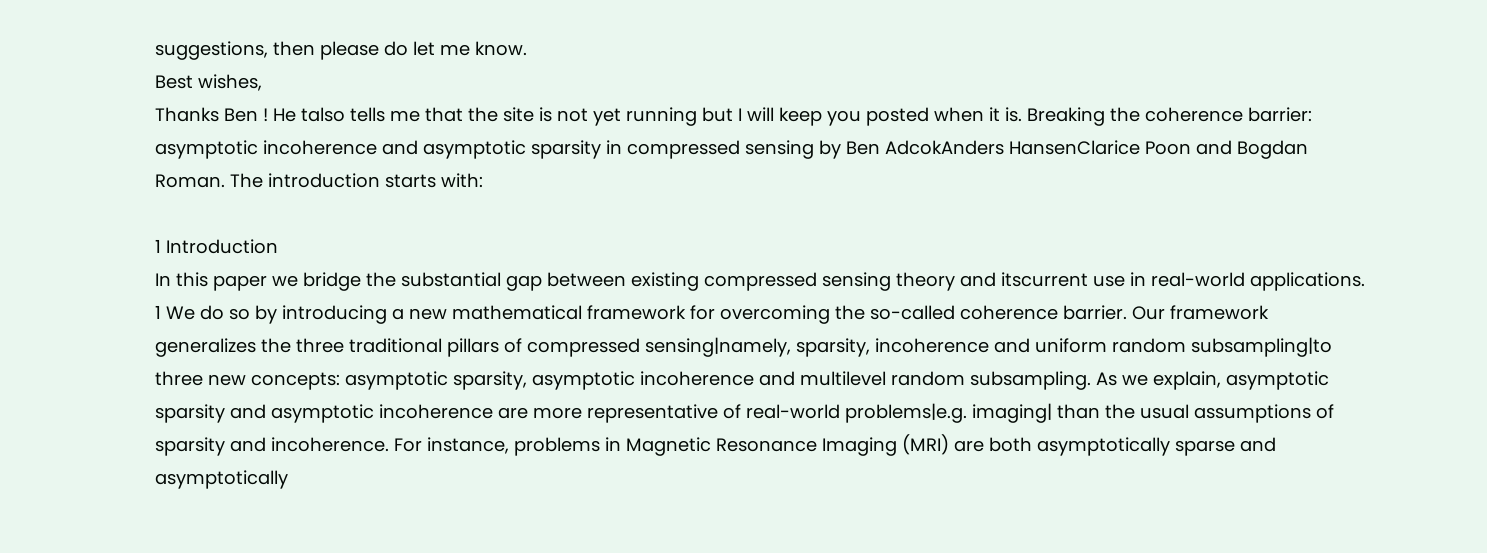suggestions, then please do let me know.
Best wishes,
Thanks Ben ! He talso tells me that the site is not yet running but I will keep you posted when it is. Breaking the coherence barrier: asymptotic incoherence and asymptotic sparsity in compressed sensing by Ben AdcokAnders HansenClarice Poon and Bogdan Roman. The introduction starts with:

1 Introduction
In this paper we bridge the substantial gap between existing compressed sensing theory and itscurrent use in real-world applications.
1 We do so by introducing a new mathematical framework for overcoming the so-called coherence barrier. Our framework generalizes the three traditional pillars of compressed sensing|namely, sparsity, incoherence and uniform random subsampling|to three new concepts: asymptotic sparsity, asymptotic incoherence and multilevel random subsampling. As we explain, asymptotic sparsity and asymptotic incoherence are more representative of real-world problems|e.g. imaging| than the usual assumptions of sparsity and incoherence. For instance, problems in Magnetic Resonance Imaging (MRI) are both asymptotically sparse and asymptotically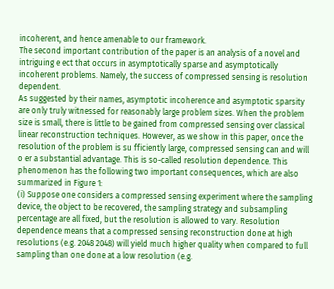incoherent, and hence amenable to our framework.
The second important contribution of the paper is an analysis of a novel and intriguing e ect that occurs in asymptotically sparse and asymptotically incoherent problems. Namely, the success of compressed sensing is resolution dependent.
As suggested by their names, asymptotic incoherence and asymptotic sparsity are only truly witnessed for reasonably large problem sizes. When the problem size is small, there is little to be gained from compressed sensing over classical linear reconstruction techniques. However, as we show in this paper, once the resolution of the problem is su fficiently large, compressed sensing can and will o er a substantial advantage. This is so-called resolution dependence. This phenomenon has the following two important consequences, which are also summarized in Figure 1:
(i) Suppose one considers a compressed sensing experiment where the sampling device, the object to be recovered, the sampling strategy and subsampling percentage are all fixed, but the resolution is allowed to vary. Resolution dependence means that a compressed sensing reconstruction done at high resolutions (e.g. 2048 2048) will yield much higher quality when compared to full sampling than one done at a low resolution (e.g.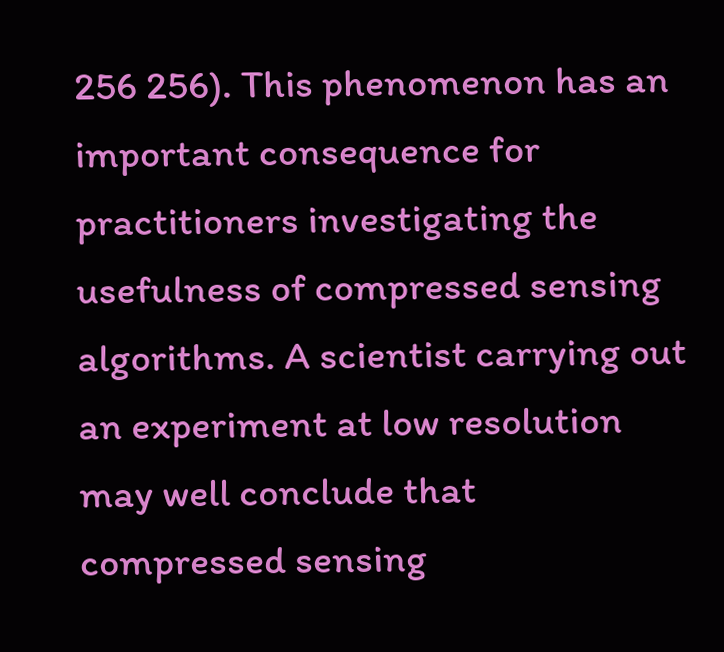256 256). This phenomenon has an important consequence for practitioners investigating the usefulness of compressed sensing algorithms. A scientist carrying out an experiment at low resolution may well conclude that compressed sensing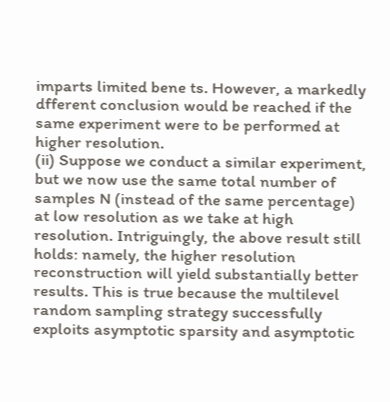imparts limited bene ts. However, a markedly dfferent conclusion would be reached if the same experiment were to be performed at higher resolution.
(ii) Suppose we conduct a similar experiment, but we now use the same total number of samples N (instead of the same percentage) at low resolution as we take at high resolution. Intriguingly, the above result still holds: namely, the higher resolution reconstruction will yield substantially better results. This is true because the multilevel random sampling strategy successfully exploits asymptotic sparsity and asymptotic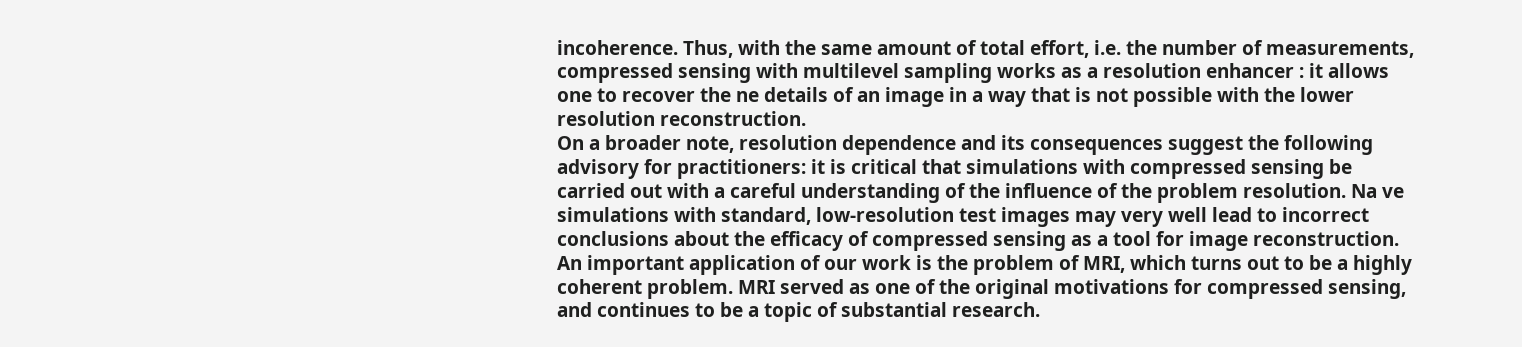incoherence. Thus, with the same amount of total effort, i.e. the number of measurements, compressed sensing with multilevel sampling works as a resolution enhancer : it allows one to recover the ne details of an image in a way that is not possible with the lower resolution reconstruction.
On a broader note, resolution dependence and its consequences suggest the following advisory for practitioners: it is critical that simulations with compressed sensing be carried out with a careful understanding of the influence of the problem resolution. Na ve simulations with standard, low-resolution test images may very well lead to incorrect conclusions about the efficacy of compressed sensing as a tool for image reconstruction.
An important application of our work is the problem of MRI, which turns out to be a highly coherent problem. MRI served as one of the original motivations for compressed sensing, and continues to be a topic of substantial research.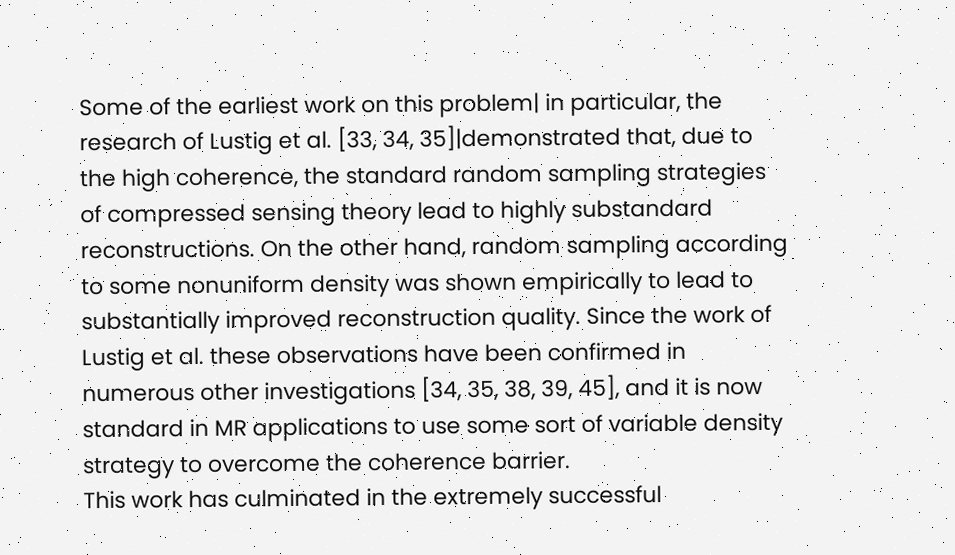Some of the earliest work on this problem| in particular, the research of Lustig et al. [33, 34, 35]|demonstrated that, due to the high coherence, the standard random sampling strategies of compressed sensing theory lead to highly substandard reconstructions. On the other hand, random sampling according to some nonuniform density was shown empirically to lead to substantially improved reconstruction quality. Since the work of Lustig et al. these observations have been confirmed in numerous other investigations [34, 35, 38, 39, 45], and it is now standard in MR applications to use some sort of variable density strategy to overcome the coherence barrier.
This work has culminated in the extremely successful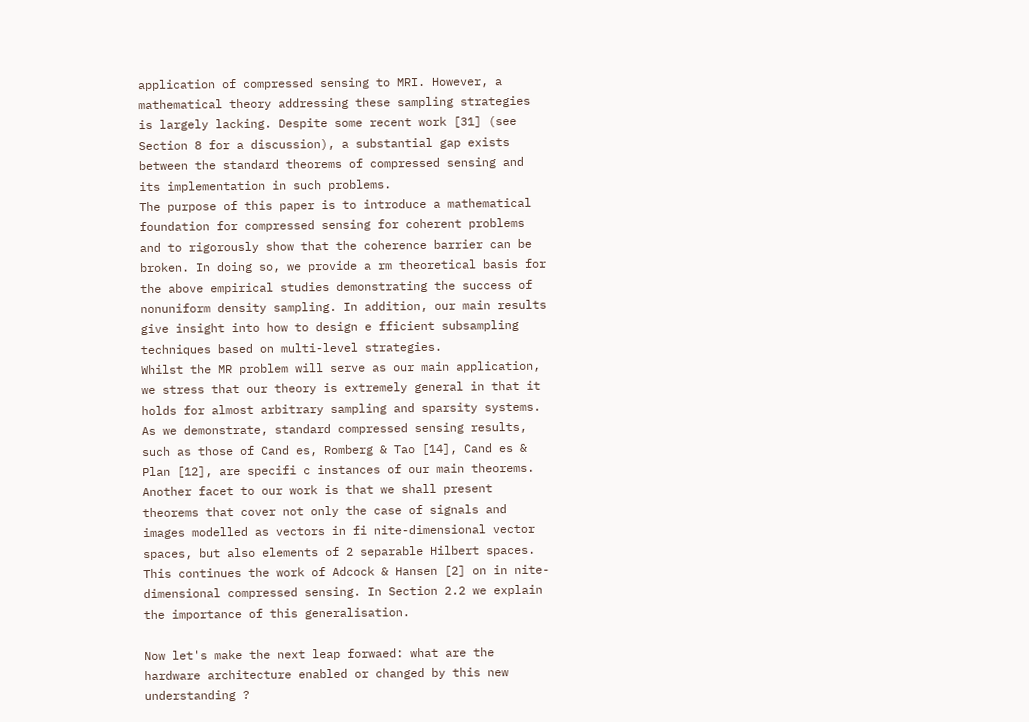application of compressed sensing to MRI. However, a mathematical theory addressing these sampling strategies is largely lacking. Despite some recent work [31] (see Section 8 for a discussion), a substantial gap exists between the standard theorems of compressed sensing and its implementation in such problems.
The purpose of this paper is to introduce a mathematical foundation for compressed sensing for coherent problems and to rigorously show that the coherence barrier can be broken. In doing so, we provide a rm theoretical basis for the above empirical studies demonstrating the success of nonuniform density sampling. In addition, our main results give insight into how to design e fficient subsampling techniques based on multi-level strategies.
Whilst the MR problem will serve as our main application, we stress that our theory is extremely general in that it holds for almost arbitrary sampling and sparsity systems. As we demonstrate, standard compressed sensing results, such as those of Cand es, Romberg & Tao [14], Cand es & Plan [12], are specifi c instances of our main theorems.
Another facet to our work is that we shall present theorems that cover not only the case of signals and images modelled as vectors in fi nite-dimensional vector spaces, but also elements of 2 separable Hilbert spaces. This continues the work of Adcock & Hansen [2] on in nite-dimensional compressed sensing. In Section 2.2 we explain the importance of this generalisation.

Now let's make the next leap forwaed: what are the hardware architecture enabled or changed by this new understanding ?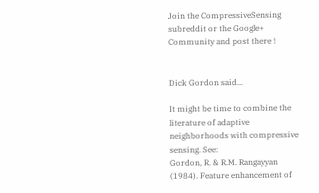Join the CompressiveSensing subreddit or the Google+ Community and post there !


Dick Gordon said...

It might be time to combine the literature of adaptive neighborhoods with compressive sensing. See:
Gordon, R. & R.M. Rangayyan (1984). Feature enhancement of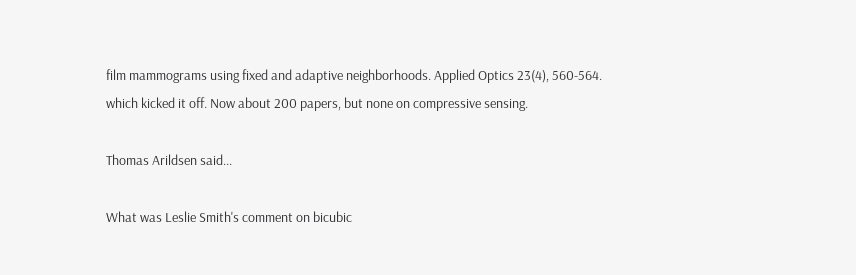film mammograms using fixed and adaptive neighborhoods. Applied Optics 23(4), 560-564.
which kicked it off. Now about 200 papers, but none on compressive sensing.

Thomas Arildsen said...

What was Leslie Smith's comment on bicubic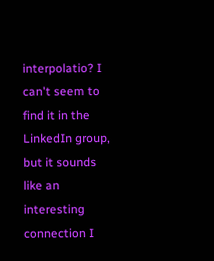interpolatio? I can't seem to find it in the LinkedIn group, but it sounds like an interesting connection I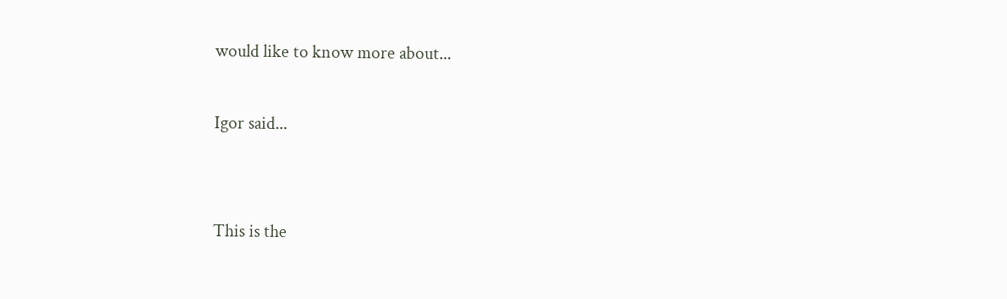would like to know more about...

Igor said...


This is the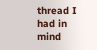thread I had in mind